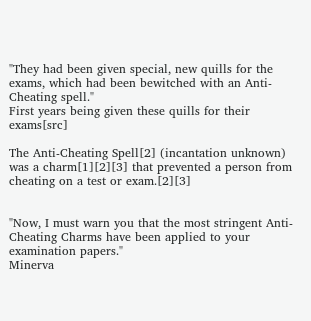"They had been given special, new quills for the exams, which had been bewitched with an Anti-Cheating spell."
First years being given these quills for their exams[src]

The Anti-Cheating Spell[2] (incantation unknown) was a charm[1][2][3] that prevented a person from cheating on a test or exam.[2][3]


"Now, I must warn you that the most stringent Anti-Cheating Charms have been applied to your examination papers."
Minerva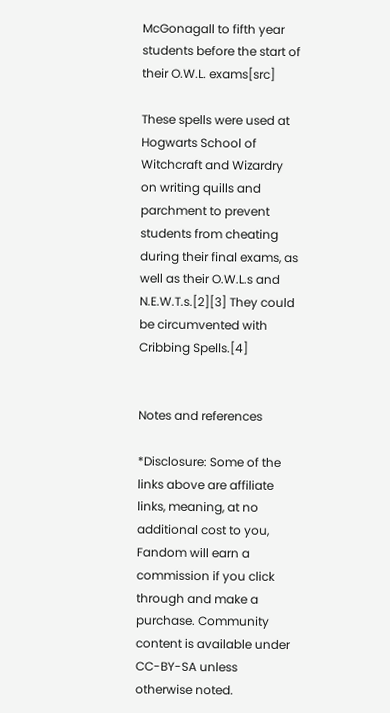McGonagall to fifth year students before the start of their O.W.L. exams[src]

These spells were used at Hogwarts School of Witchcraft and Wizardry on writing quills and parchment to prevent students from cheating during their final exams, as well as their O.W.L.s and N.E.W.T.s.[2][3] They could be circumvented with Cribbing Spells.[4]


Notes and references

*Disclosure: Some of the links above are affiliate links, meaning, at no additional cost to you, Fandom will earn a commission if you click through and make a purchase. Community content is available under CC-BY-SA unless otherwise noted.